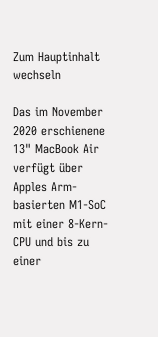Zum Hauptinhalt wechseln

Das im November 2020 erschienene 13" MacBook Air verfügt über Apples Arm-basierten M1-SoC mit einer 8-Kern-CPU und bis zu einer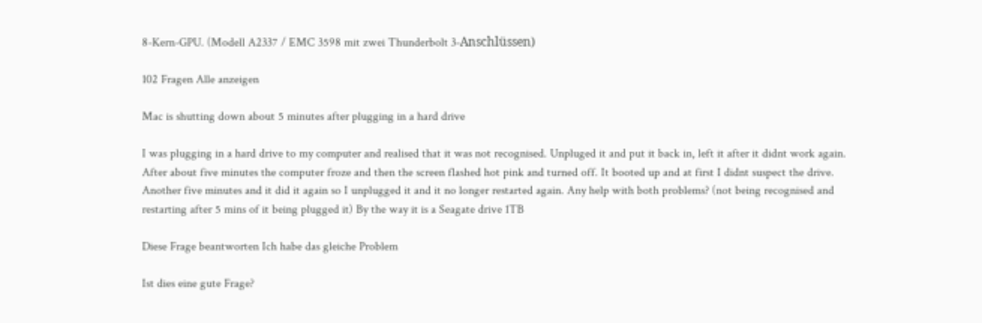8-Kern-GPU. (Modell A2337 / EMC 3598 mit zwei Thunderbolt 3-Anschlüssen)

102 Fragen Alle anzeigen

Mac is shutting down about 5 minutes after plugging in a hard drive

I was plugging in a hard drive to my computer and realised that it was not recognised. Unpluged it and put it back in, left it after it didnt work again. After about five minutes the computer froze and then the screen flashed hot pink and turned off. It booted up and at first I didnt suspect the drive. Another five minutes and it did it again so I unplugged it and it no longer restarted again. Any help with both problems? (not being recognised and restarting after 5 mins of it being plugged it) By the way it is a Seagate drive 1TB

Diese Frage beantworten Ich habe das gleiche Problem

Ist dies eine gute Frage?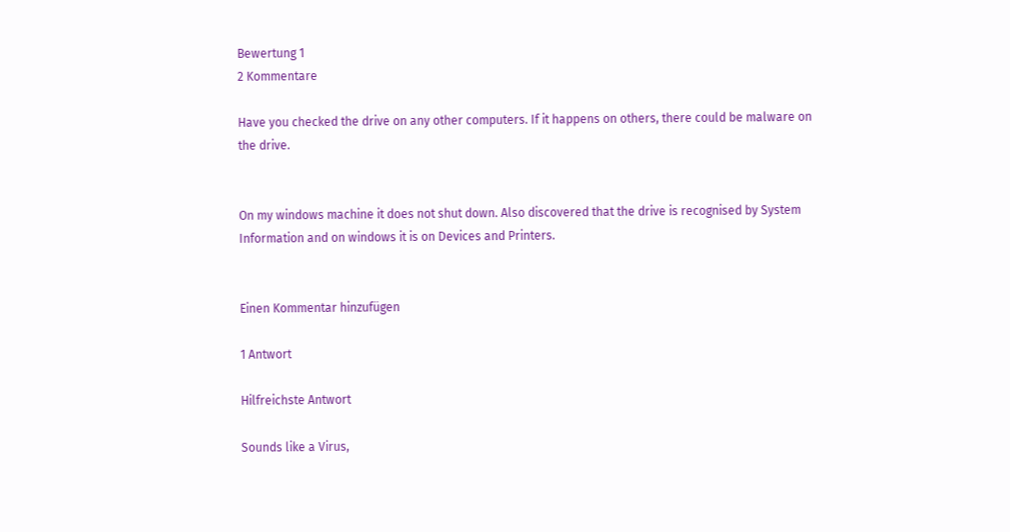Bewertung 1
2 Kommentare

Have you checked the drive on any other computers. If it happens on others, there could be malware on the drive.


On my windows machine it does not shut down. Also discovered that the drive is recognised by System Information and on windows it is on Devices and Printers.


Einen Kommentar hinzufügen

1 Antwort

Hilfreichste Antwort

Sounds like a Virus,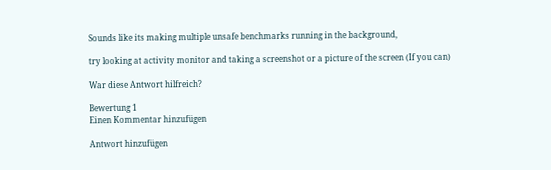Sounds like its making multiple unsafe benchmarks running in the background,

try looking at activity monitor and taking a screenshot or a picture of the screen (If you can)

War diese Antwort hilfreich?

Bewertung 1
Einen Kommentar hinzufügen

Antwort hinzufügen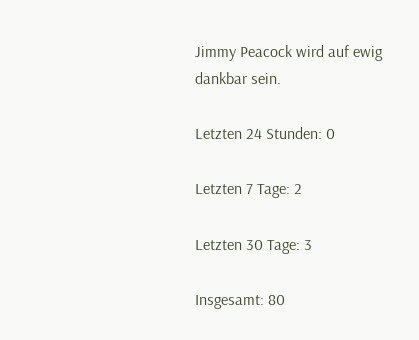Jimmy Peacock wird auf ewig dankbar sein.

Letzten 24 Stunden: 0

Letzten 7 Tage: 2

Letzten 30 Tage: 3

Insgesamt: 80